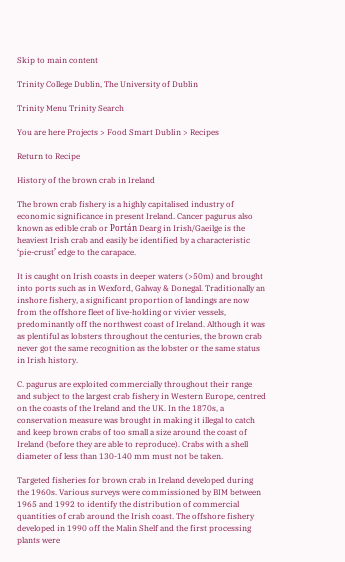Skip to main content

Trinity College Dublin, The University of Dublin

Trinity Menu Trinity Search

You are here Projects > Food Smart Dublin > Recipes

Return to Recipe

History of the brown crab in Ireland

The brown crab fishery is a highly capitalised industry of economic significance in present Ireland. Cancer pagurus also known as edible crab or Portán Dearg in Irish/Gaeilge is the heaviest Irish crab and easily be identified by a characteristic ‘pie-crust’ edge to the carapace.

It is caught on Irish coasts in deeper waters (>50m) and brought into ports such as in Wexford, Galway & Donegal. Traditionally an inshore fishery, a significant proportion of landings are now from the offshore fleet of live-holding or vivier vessels, predominantly off the northwest coast of Ireland. Although it was as plentiful as lobsters throughout the centuries, the brown crab never got the same recognition as the lobster or the same status in Irish history.

C. pagurus are exploited commercially throughout their range and subject to the largest crab fishery in Western Europe, centred on the coasts of the Ireland and the UK. In the 1870s, a conservation measure was brought in making it illegal to catch and keep brown crabs of too small a size around the coast of Ireland (before they are able to reproduce). Crabs with a shell diameter of less than 130-140 mm must not be taken.

Targeted fisheries for brown crab in Ireland developed during the 1960s. Various surveys were commissioned by BIM between 1965 and 1992 to identify the distribution of commercial quantities of crab around the Irish coast. The offshore fishery developed in 1990 off the Malin Shelf and the first processing plants were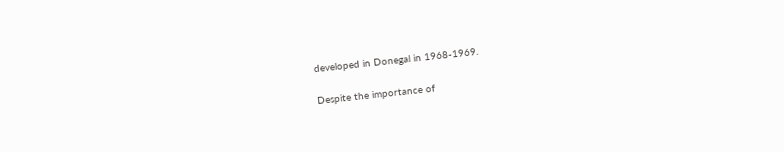developed in Donegal in 1968-1969.

Despite the importance of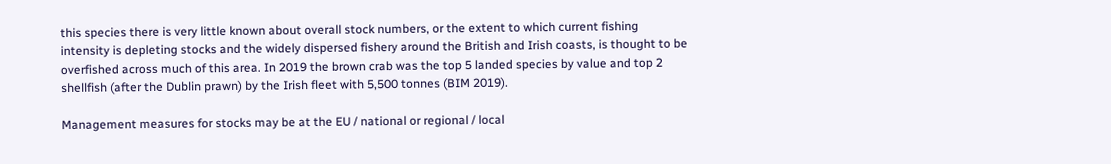this species there is very little known about overall stock numbers, or the extent to which current fishing intensity is depleting stocks and the widely dispersed fishery around the British and Irish coasts, is thought to be overfished across much of this area. In 2019 the brown crab was the top 5 landed species by value and top 2 shellfish (after the Dublin prawn) by the Irish fleet with 5,500 tonnes (BIM 2019).

Management measures for stocks may be at the EU / national or regional / local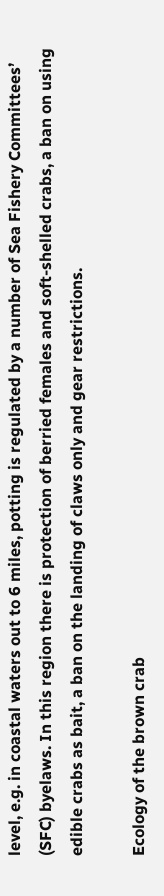level, e.g. in coastal waters out to 6 miles, potting is regulated by a number of Sea Fishery Committees’ (SFC) byelaws. In this region there is protection of berried females and soft-shelled crabs, a ban on using edible crabs as bait, a ban on the landing of claws only and gear restrictions.

Ecology of the brown crab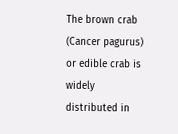The brown crab (Cancer pagurus) or edible crab is widely distributed in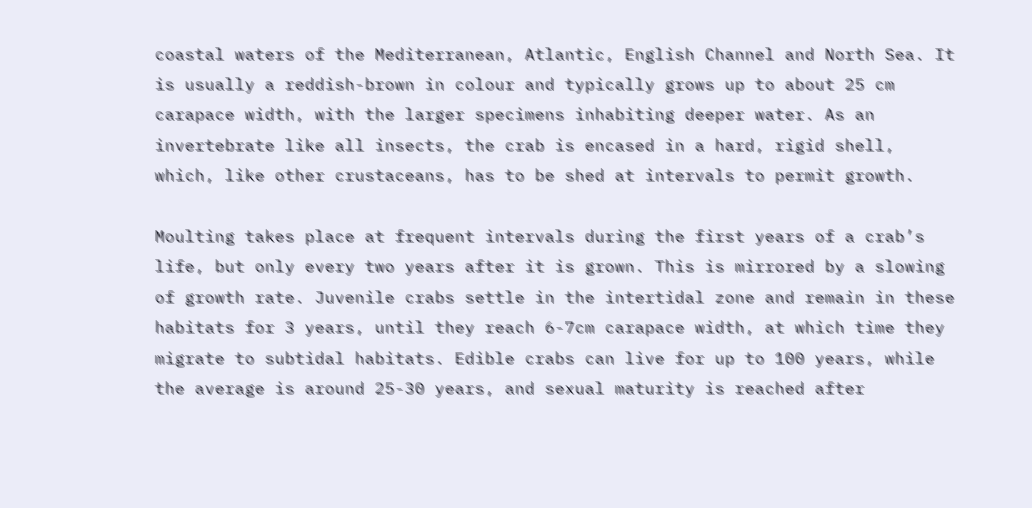coastal waters of the Mediterranean, Atlantic, English Channel and North Sea. It is usually a reddish-brown in colour and typically grows up to about 25 cm carapace width, with the larger specimens inhabiting deeper water. As an invertebrate like all insects, the crab is encased in a hard, rigid shell, which, like other crustaceans, has to be shed at intervals to permit growth.

Moulting takes place at frequent intervals during the first years of a crab’s life, but only every two years after it is grown. This is mirrored by a slowing of growth rate. Juvenile crabs settle in the intertidal zone and remain in these habitats for 3 years, until they reach 6-7cm carapace width, at which time they migrate to subtidal habitats. Edible crabs can live for up to 100 years, while the average is around 25-30 years, and sexual maturity is reached after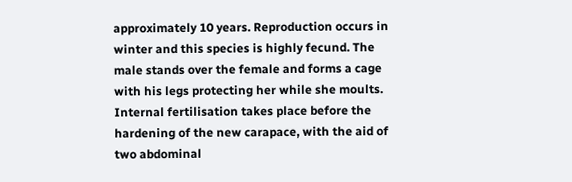approximately 10 years. Reproduction occurs in winter and this species is highly fecund. The male stands over the female and forms a cage with his legs protecting her while she moults. Internal fertilisation takes place before the hardening of the new carapace, with the aid of two abdominal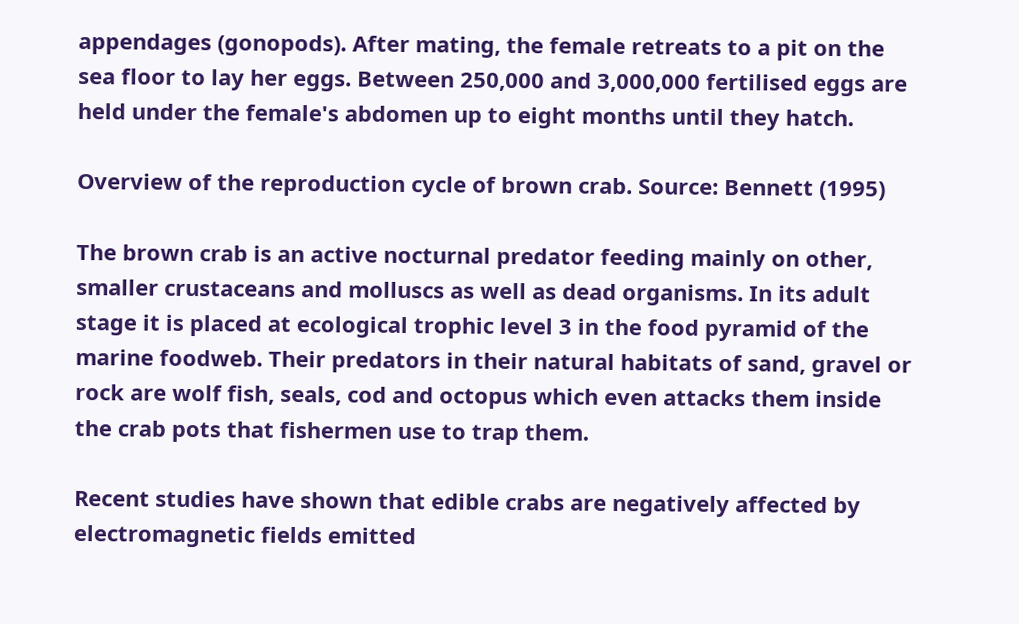appendages (gonopods). After mating, the female retreats to a pit on the sea floor to lay her eggs. Between 250,000 and 3,000,000 fertilised eggs are held under the female's abdomen up to eight months until they hatch.

Overview of the reproduction cycle of brown crab. Source: Bennett (1995)

The brown crab is an active nocturnal predator feeding mainly on other, smaller crustaceans and molluscs as well as dead organisms. In its adult stage it is placed at ecological trophic level 3 in the food pyramid of the marine foodweb. Their predators in their natural habitats of sand, gravel or rock are wolf fish, seals, cod and octopus which even attacks them inside the crab pots that fishermen use to trap them.

Recent studies have shown that edible crabs are negatively affected by electromagnetic fields emitted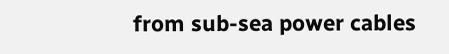from sub-sea power cables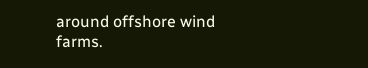around offshore wind farms.